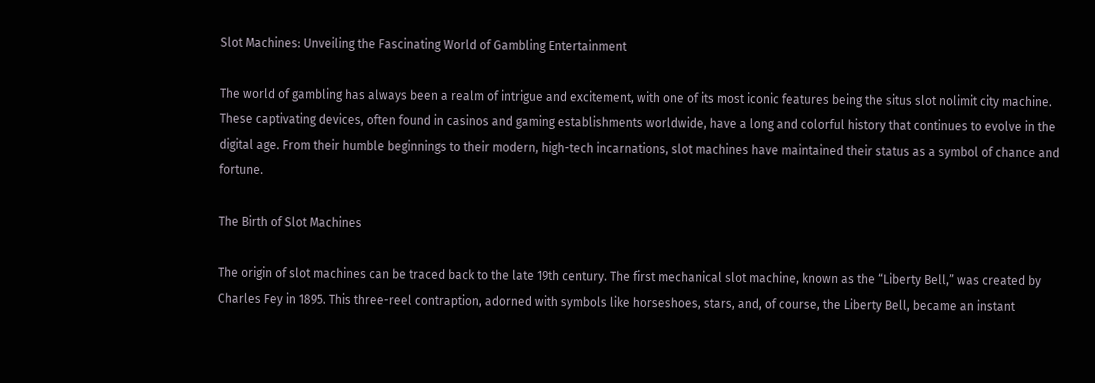Slot Machines: Unveiling the Fascinating World of Gambling Entertainment

The world of gambling has always been a realm of intrigue and excitement, with one of its most iconic features being the situs slot nolimit city machine. These captivating devices, often found in casinos and gaming establishments worldwide, have a long and colorful history that continues to evolve in the digital age. From their humble beginnings to their modern, high-tech incarnations, slot machines have maintained their status as a symbol of chance and fortune.

The Birth of Slot Machines

The origin of slot machines can be traced back to the late 19th century. The first mechanical slot machine, known as the “Liberty Bell,” was created by Charles Fey in 1895. This three-reel contraption, adorned with symbols like horseshoes, stars, and, of course, the Liberty Bell, became an instant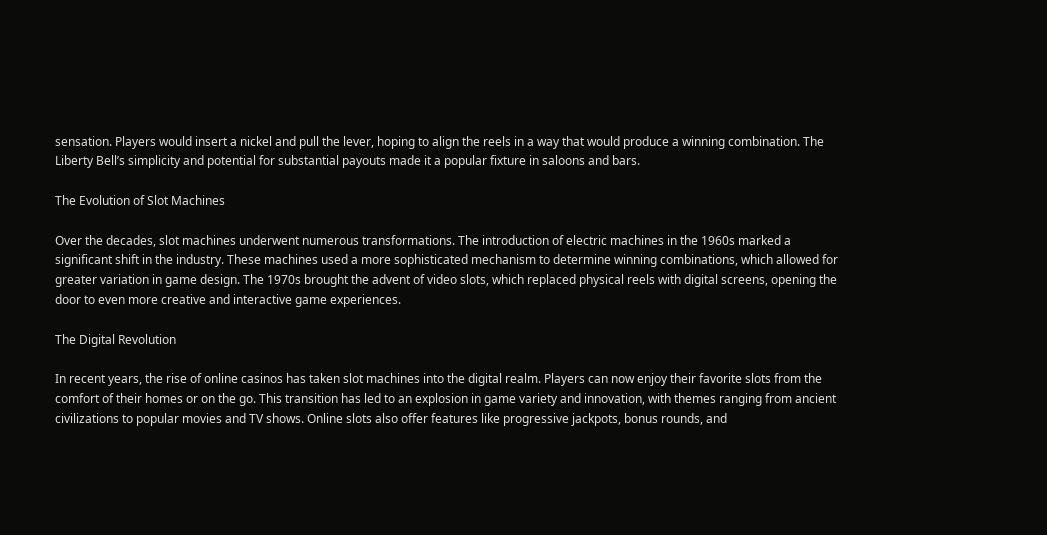sensation. Players would insert a nickel and pull the lever, hoping to align the reels in a way that would produce a winning combination. The Liberty Bell’s simplicity and potential for substantial payouts made it a popular fixture in saloons and bars.

The Evolution of Slot Machines

Over the decades, slot machines underwent numerous transformations. The introduction of electric machines in the 1960s marked a significant shift in the industry. These machines used a more sophisticated mechanism to determine winning combinations, which allowed for greater variation in game design. The 1970s brought the advent of video slots, which replaced physical reels with digital screens, opening the door to even more creative and interactive game experiences.

The Digital Revolution

In recent years, the rise of online casinos has taken slot machines into the digital realm. Players can now enjoy their favorite slots from the comfort of their homes or on the go. This transition has led to an explosion in game variety and innovation, with themes ranging from ancient civilizations to popular movies and TV shows. Online slots also offer features like progressive jackpots, bonus rounds, and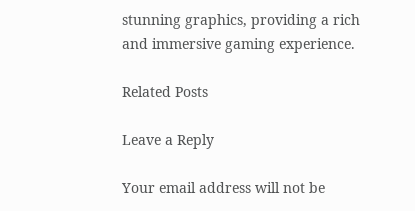stunning graphics, providing a rich and immersive gaming experience.

Related Posts

Leave a Reply

Your email address will not be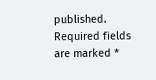published. Required fields are marked *